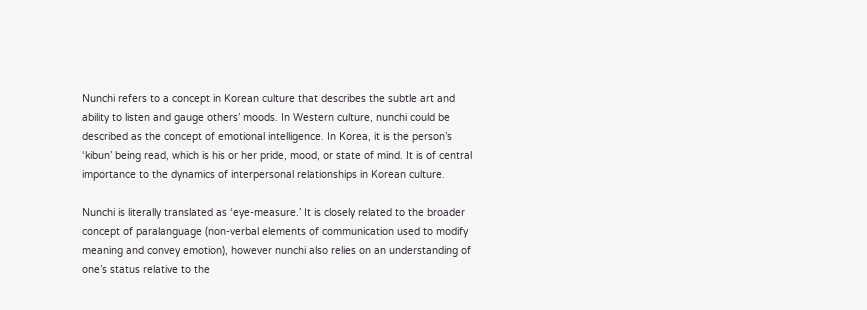Nunchi refers to a concept in Korean culture that describes the subtle art and ability to listen and gauge others’ moods. In Western culture, nunchi could be described as the concept of emotional intelligence. In Korea, it is the person’s ‘kibun’ being read, which is his or her pride, mood, or state of mind. It is of central importance to the dynamics of interpersonal relationships in Korean culture.

Nunchi is literally translated as ‘eye-measure.’ It is closely related to the broader concept of paralanguage (non-verbal elements of communication used to modify meaning and convey emotion), however nunchi also relies on an understanding of one’s status relative to the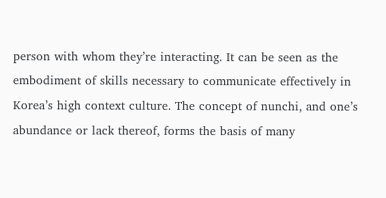person with whom they’re interacting. It can be seen as the embodiment of skills necessary to communicate effectively in Korea’s high context culture. The concept of nunchi, and one’s abundance or lack thereof, forms the basis of many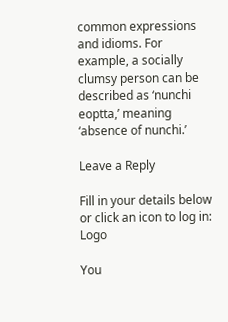common expressions and idioms. For example, a socially clumsy person can be described as ‘nunchi eoptta,’ meaning ‘absence of nunchi.’

Leave a Reply

Fill in your details below or click an icon to log in: Logo

You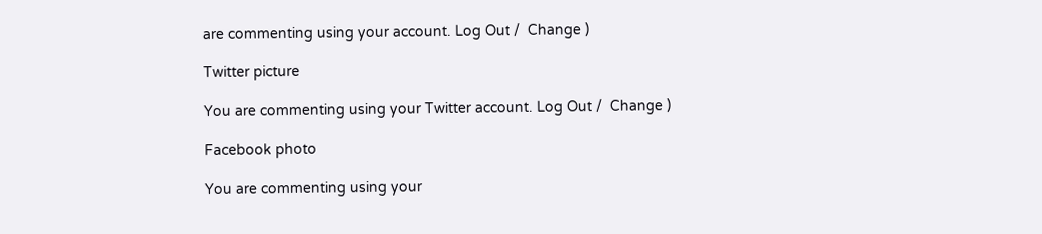are commenting using your account. Log Out /  Change )

Twitter picture

You are commenting using your Twitter account. Log Out /  Change )

Facebook photo

You are commenting using your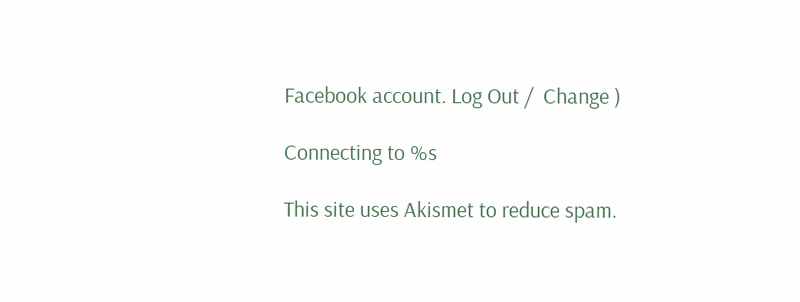Facebook account. Log Out /  Change )

Connecting to %s

This site uses Akismet to reduce spam.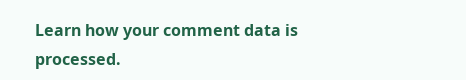Learn how your comment data is processed.